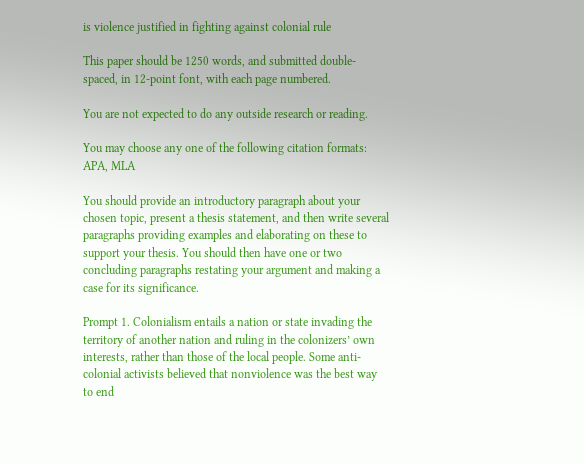is violence justified in fighting against colonial rule

This paper should be 1250 words, and submitted double-spaced, in 12-point font, with each page numbered.

You are not expected to do any outside research or reading.

You may choose any one of the following citation formats: APA, MLA

You should provide an introductory paragraph about your chosen topic, present a thesis statement, and then write several paragraphs providing examples and elaborating on these to support your thesis. You should then have one or two concluding paragraphs restating your argument and making a case for its significance.

Prompt 1. Colonialism entails a nation or state invading the territory of another nation and ruling in the colonizers’ own interests, rather than those of the local people. Some anti-colonial activists believed that nonviolence was the best way to end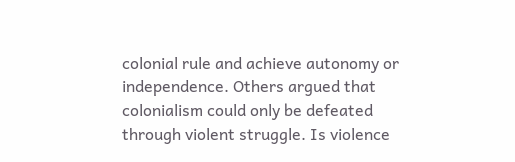colonial rule and achieve autonomy or independence. Others argued that colonialism could only be defeated through violent struggle. Is violence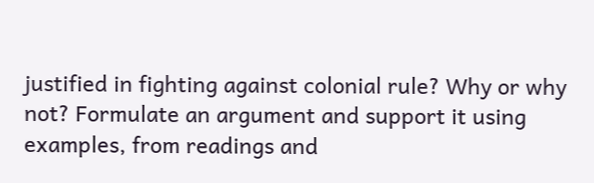justified in fighting against colonial rule? Why or why not? Formulate an argument and support it using examples, from readings and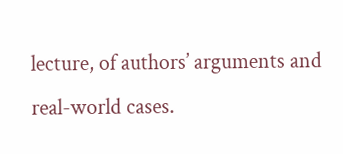lecture, of authors’ arguments and real-world cases.